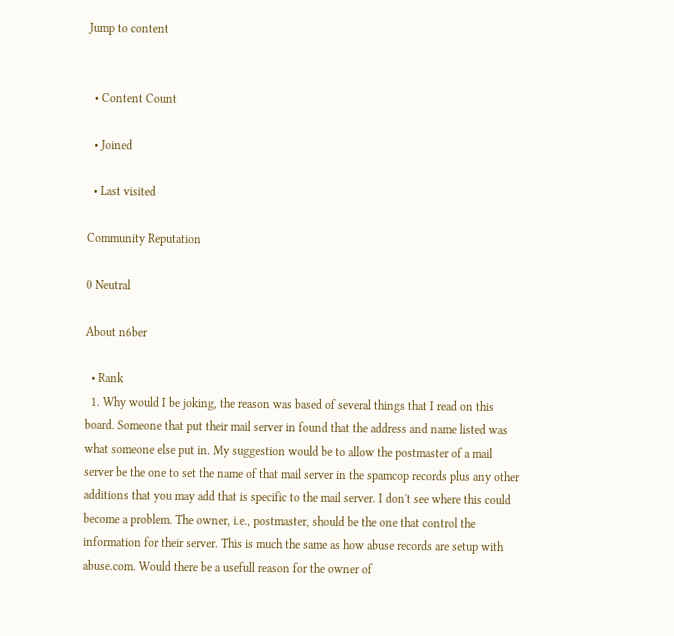Jump to content


  • Content Count

  • Joined

  • Last visited

Community Reputation

0 Neutral

About n6ber

  • Rank
  1. Why would I be joking, the reason was based of several things that I read on this board. Someone that put their mail server in found that the address and name listed was what someone else put in. My suggestion would be to allow the postmaster of a mail server be the one to set the name of that mail server in the spamcop records plus any other additions that you may add that is specific to the mail server. I don't see where this could become a problem. The owner, i.e., postmaster, should be the one that control the information for their server. This is much the same as how abuse records are setup with abuse.com. Would there be a usefull reason for the owner of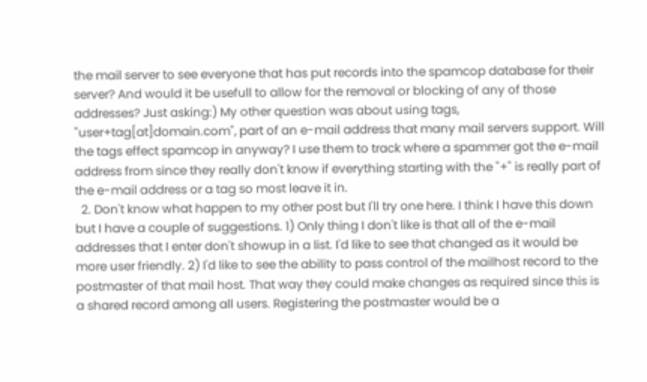the mail server to see everyone that has put records into the spamcop database for their server? And would it be usefull to allow for the removal or blocking of any of those addresses? Just asking:) My other question was about using tags, "user+tag[at]domain.com", part of an e-mail address that many mail servers support. Will the tags effect spamcop in anyway? I use them to track where a spammer got the e-mail address from since they really don't know if everything starting with the "+" is really part of the e-mail address or a tag so most leave it in.
  2. Don't know what happen to my other post but I'll try one here. I think I have this down but I have a couple of suggestions. 1) Only thing I don't like is that all of the e-mail addresses that I enter don't showup in a list. I'd like to see that changed as it would be more user friendly. 2) I'd like to see the ability to pass control of the mailhost record to the postmaster of that mail host. That way they could make changes as required since this is a shared record among all users. Registering the postmaster would be a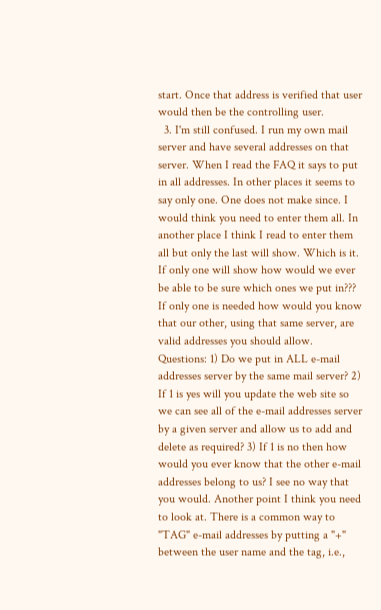start. Once that address is verified that user would then be the controlling user.
  3. I'm still confused. I run my own mail server and have several addresses on that server. When I read the FAQ it says to put in all addresses. In other places it seems to say only one. One does not make since. I would think you need to enter them all. In another place I think I read to enter them all but only the last will show. Which is it. If only one will show how would we ever be able to be sure which ones we put in??? If only one is needed how would you know that our other, using that same server, are valid addresses you should allow. Questions: 1) Do we put in ALL e-mail addresses server by the same mail server? 2) If 1 is yes will you update the web site so we can see all of the e-mail addresses server by a given server and allow us to add and delete as required? 3) If 1 is no then how would you ever know that the other e-mail addresses belong to us? I see no way that you would. Another point I think you need to look at. There is a common way to "TAG" e-mail addresses by putting a "+" between the user name and the tag, i.e.,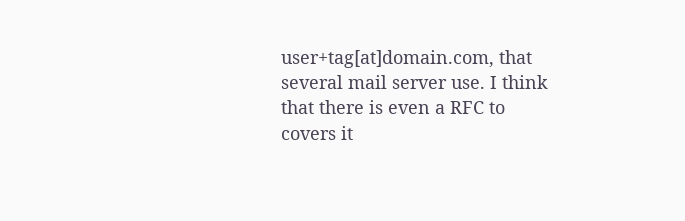user+tag[at]domain.com, that several mail server use. I think that there is even a RFC to covers it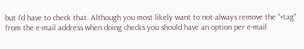but I'd have to check that. Although you most likely want to not always remove the "+tag" from the e-mail address when doing checks you should have an option per e-mail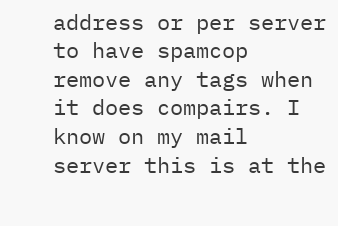address or per server to have spamcop remove any tags when it does compairs. I know on my mail server this is at the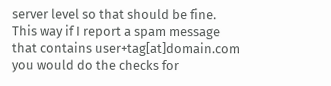server level so that should be fine. This way if I report a spam message that contains user+tag[at]domain.com you would do the checks for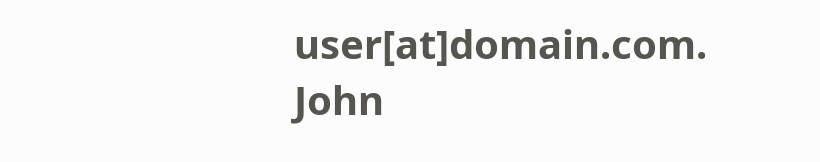user[at]domain.com. John